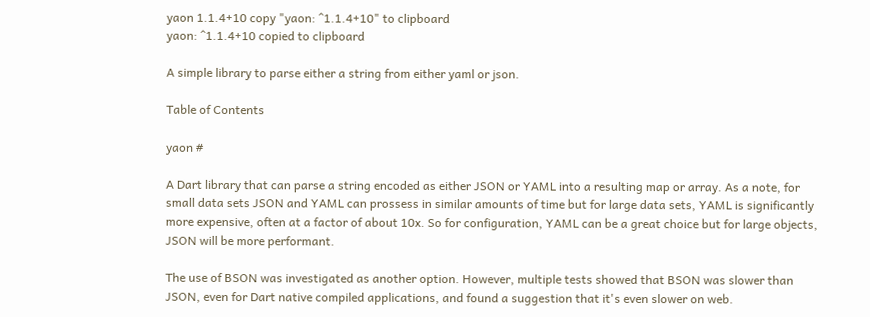yaon 1.1.4+10 copy "yaon: ^1.1.4+10" to clipboard
yaon: ^1.1.4+10 copied to clipboard

A simple library to parse either a string from either yaml or json.

Table of Contents

yaon #

A Dart library that can parse a string encoded as either JSON or YAML into a resulting map or array. As a note, for small data sets JSON and YAML can prossess in similar amounts of time but for large data sets, YAML is significantly more expensive, often at a factor of about 10x. So for configuration, YAML can be a great choice but for large objects, JSON will be more performant.

The use of BSON was investigated as another option. However, multiple tests showed that BSON was slower than JSON, even for Dart native compiled applications, and found a suggestion that it's even slower on web.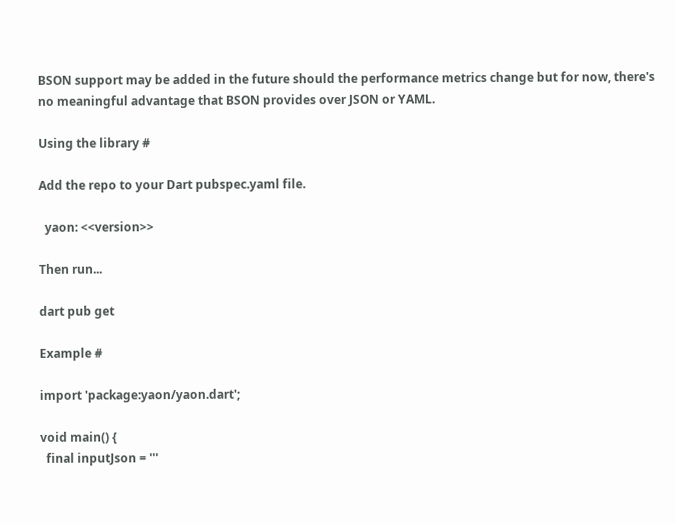BSON support may be added in the future should the performance metrics change but for now, there's no meaningful advantage that BSON provides over JSON or YAML.

Using the library #

Add the repo to your Dart pubspec.yaml file.

  yaon: <<version>>

Then run...

dart pub get

Example #

import 'package:yaon/yaon.dart';

void main() {
  final inputJson = '''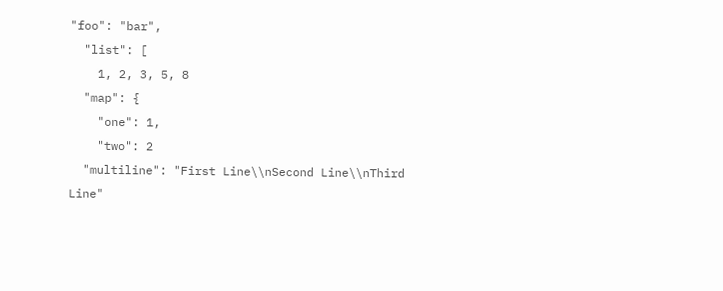"foo": "bar",
  "list": [
    1, 2, 3, 5, 8
  "map": {
    "one": 1,
    "two": 2
  "multiline": "First Line\\nSecond Line\\nThird Line"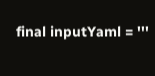final inputYaml = '''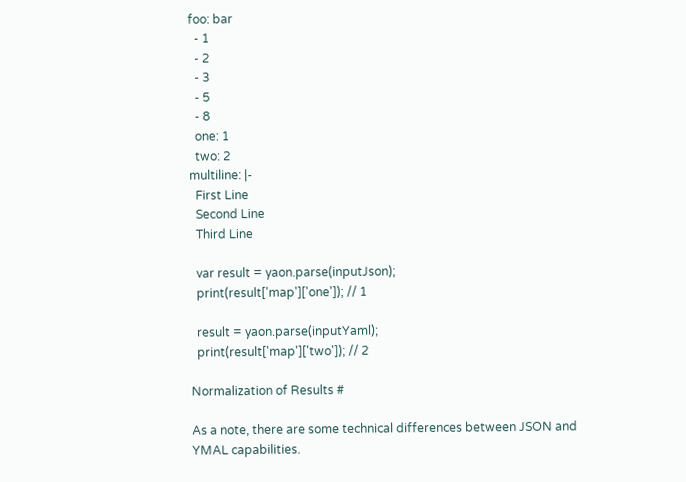foo: bar
  - 1
  - 2
  - 3
  - 5
  - 8
  one: 1
  two: 2
multiline: |-
  First Line
  Second Line
  Third Line

  var result = yaon.parse(inputJson);
  print(result['map']['one']); // 1

  result = yaon.parse(inputYaml);
  print(result['map']['two']); // 2

Normalization of Results #

As a note, there are some technical differences between JSON and YMAL capabilities.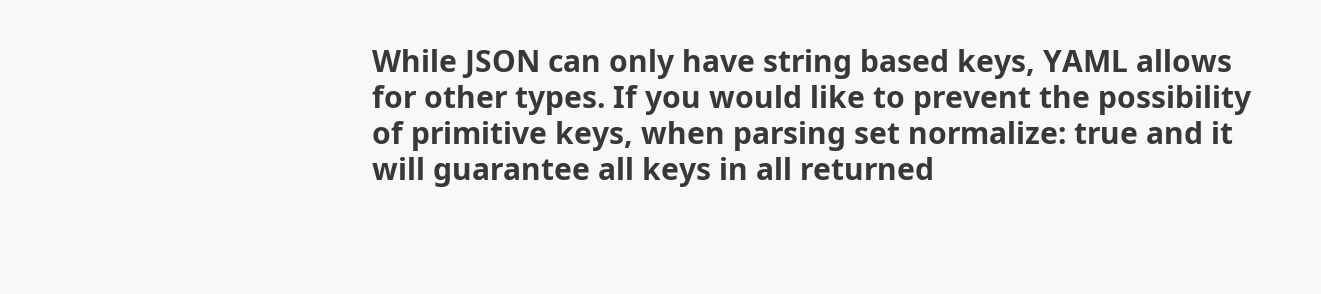While JSON can only have string based keys, YAML allows for other types. If you would like to prevent the possibility of primitive keys, when parsing set normalize: true and it will guarantee all keys in all returned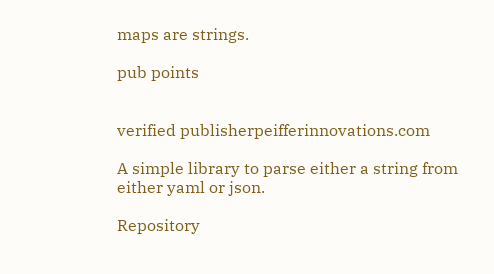maps are strings.

pub points


verified publisherpeifferinnovations.com

A simple library to parse either a string from either yaml or json.

Repository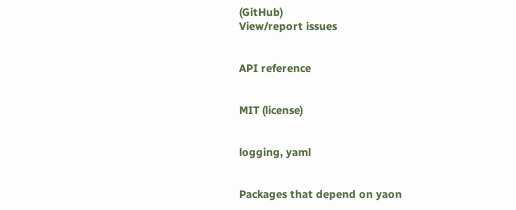(GitHub)
View/report issues


API reference


MIT (license)


logging, yaml


Packages that depend on yaon